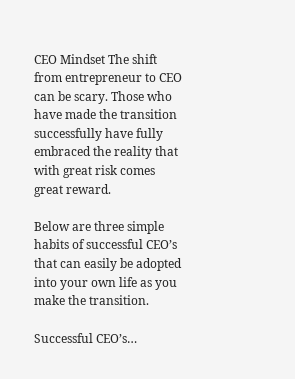CEO Mindset The shift from entrepreneur to CEO can be scary. Those who have made the transition successfully have fully embraced the reality that with great risk comes great reward.

Below are three simple habits of successful CEO’s that can easily be adopted into your own life as you make the transition.

Successful CEO’s…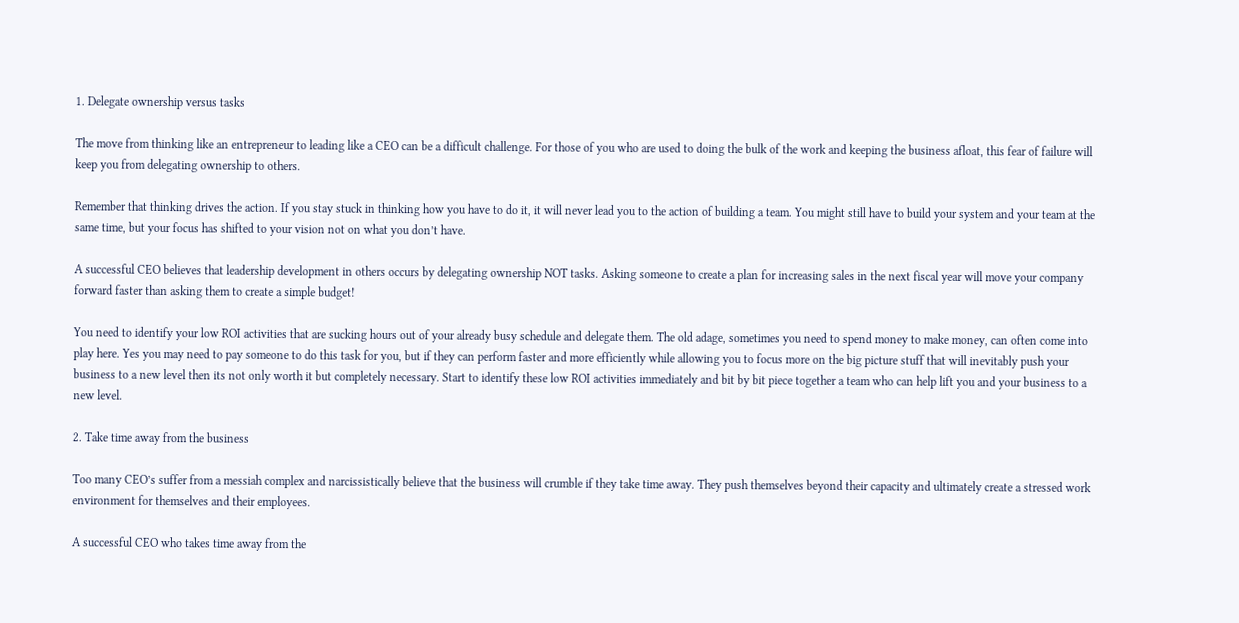1. Delegate ownership versus tasks

The move from thinking like an entrepreneur to leading like a CEO can be a difficult challenge. For those of you who are used to doing the bulk of the work and keeping the business afloat, this fear of failure will keep you from delegating ownership to others.

Remember that thinking drives the action. If you stay stuck in thinking how you have to do it, it will never lead you to the action of building a team. You might still have to build your system and your team at the same time, but your focus has shifted to your vision not on what you don’t have.

A successful CEO believes that leadership development in others occurs by delegating ownership NOT tasks. Asking someone to create a plan for increasing sales in the next fiscal year will move your company forward faster than asking them to create a simple budget!

You need to identify your low ROI activities that are sucking hours out of your already busy schedule and delegate them. The old adage, sometimes you need to spend money to make money, can often come into play here. Yes you may need to pay someone to do this task for you, but if they can perform faster and more efficiently while allowing you to focus more on the big picture stuff that will inevitably push your business to a new level then its not only worth it but completely necessary. Start to identify these low ROI activities immediately and bit by bit piece together a team who can help lift you and your business to a new level.

2. Take time away from the business

Too many CEO’s suffer from a messiah complex and narcissistically believe that the business will crumble if they take time away. They push themselves beyond their capacity and ultimately create a stressed work environment for themselves and their employees.

A successful CEO who takes time away from the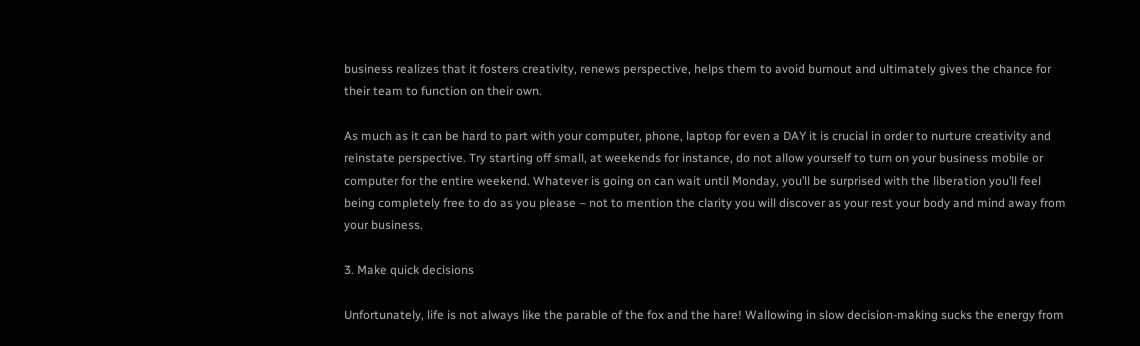business realizes that it fosters creativity, renews perspective, helps them to avoid burnout and ultimately gives the chance for their team to function on their own.

As much as it can be hard to part with your computer, phone, laptop for even a DAY it is crucial in order to nurture creativity and reinstate perspective. Try starting off small, at weekends for instance, do not allow yourself to turn on your business mobile or computer for the entire weekend. Whatever is going on can wait until Monday, you’ll be surprised with the liberation you’ll feel being completely free to do as you please – not to mention the clarity you will discover as your rest your body and mind away from your business.

3. Make quick decisions

Unfortunately, life is not always like the parable of the fox and the hare! Wallowing in slow decision-making sucks the energy from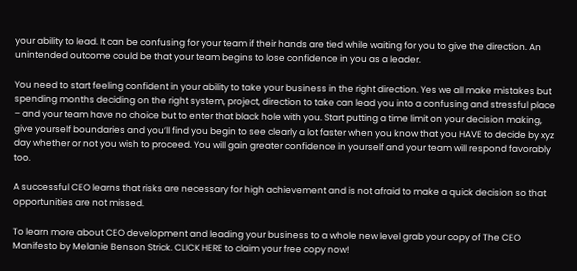your ability to lead. It can be confusing for your team if their hands are tied while waiting for you to give the direction. An unintended outcome could be that your team begins to lose confidence in you as a leader.

You need to start feeling confident in your ability to take your business in the right direction. Yes we all make mistakes but spending months deciding on the right system, project, direction to take can lead you into a confusing and stressful place – and your team have no choice but to enter that black hole with you. Start putting a time limit on your decision making, give yourself boundaries and you’ll find you begin to see clearly a lot faster when you know that you HAVE to decide by xyz day whether or not you wish to proceed. You will gain greater confidence in yourself and your team will respond favorably too.

A successful CEO learns that risks are necessary for high achievement and is not afraid to make a quick decision so that opportunities are not missed.

To learn more about CEO development and leading your business to a whole new level grab your copy of The CEO Manifesto by Melanie Benson Strick. CLICK HERE to claim your free copy now!